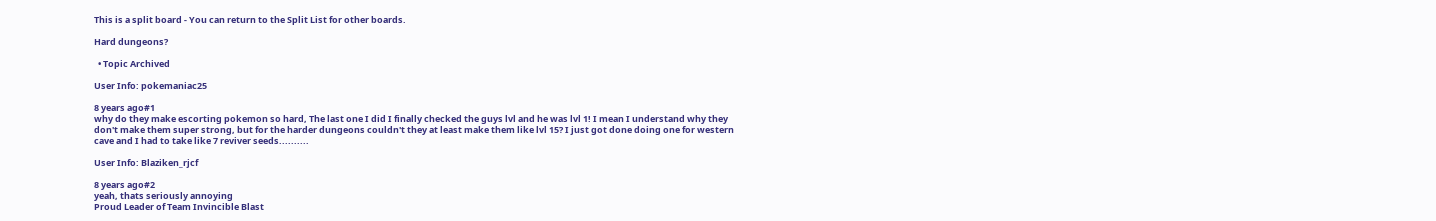This is a split board - You can return to the Split List for other boards.

Hard dungeons?

  • Topic Archived

User Info: pokemaniac25

8 years ago#1
why do they make escorting pokemon so hard, The last one I did I finally checked the guys lvl and he was lvl 1! I mean I understand why they don't make them super strong, but for the harder dungeons couldn't they at least make them like lvl 15? I just got done doing one for western cave and I had to take like 7 reviver seeds..........

User Info: Blaziken_rjcf

8 years ago#2
yeah, thats seriously annoying
Proud Leader of Team Invincible Blast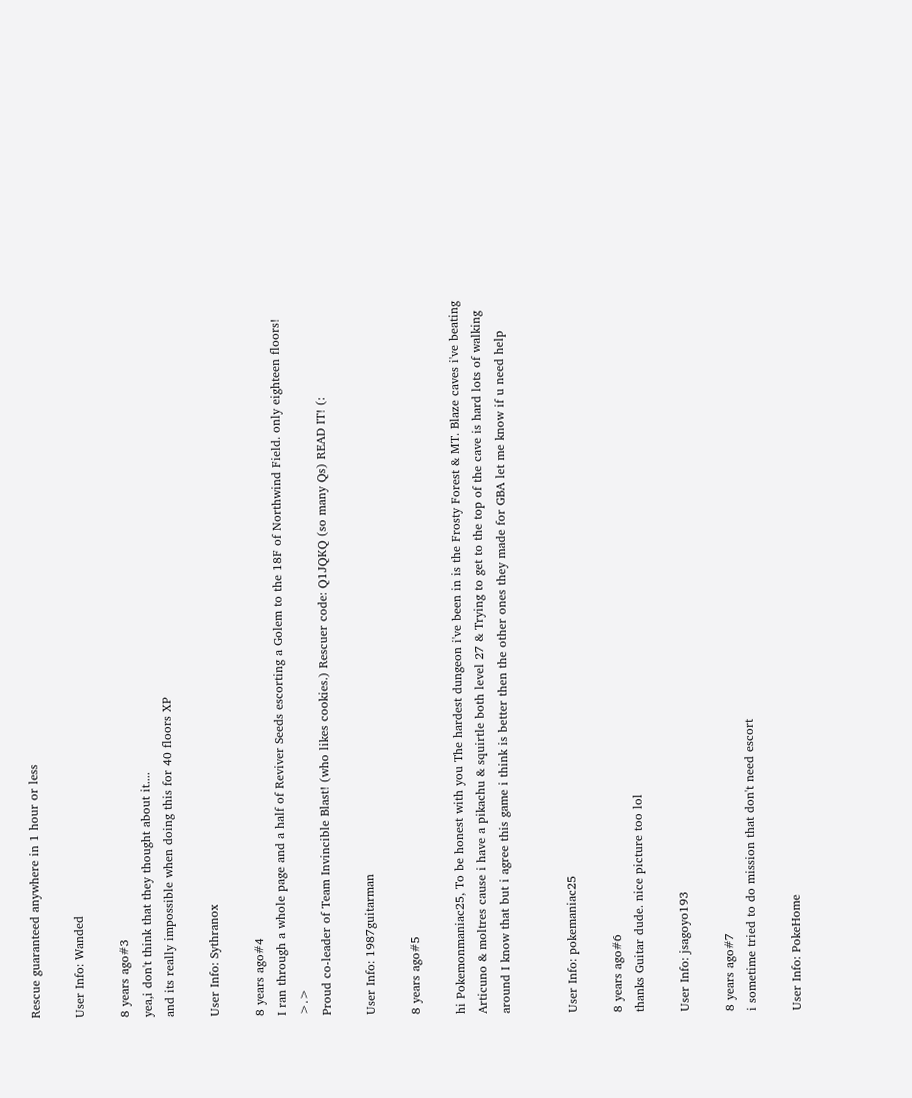Rescue guaranteed anywhere in 1 hour or less

User Info: Wanded

8 years ago#3
yea,i don't think that they thought about it....
and its really impossible when doing this for 40 floors XP

User Info: Sythranox

8 years ago#4
I ran through a whole page and a half of Reviver Seeds escorting a Golem to the 18F of Northwind Field. only eighteen floors! >.>
Proud co-leader of Team Invincible Blast! (who likes cookies.) Rescuer code: Q1JQKQ (so many Qs) READ IT! (:

User Info: 1987guitarman

8 years ago#5

hi Pokemonmaniac25, To be honest with you The hardest dungeon i've been in is the Frosty Forest & MT. Blaze caves i've beating Articuno & moltres cause i have a pikachu & squirtle both level 27 & Trying to get to the top of the cave is hard lots of walking around I know that but i agree this game i think is better then the other ones they made for GBA let me know if u need help


User Info: pokemaniac25

8 years ago#6
thanks Guitar dude. nice picture too lol

User Info: jsagoyo193

8 years ago#7
i sometime tried to do mission that don't need escort

User Info: PokeHome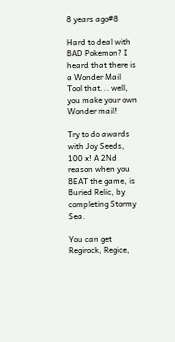8 years ago#8

Hard to deal with BAD Pokemon? I heard that there is a Wonder Mail Tool that... well, you make your own Wonder mail!

Try to do awards with Joy Seeds, 100 x! A 2Nd reason when you BEAT the game, is Buried Relic, by completing Stormy Sea.

You can get Regirock, Regice,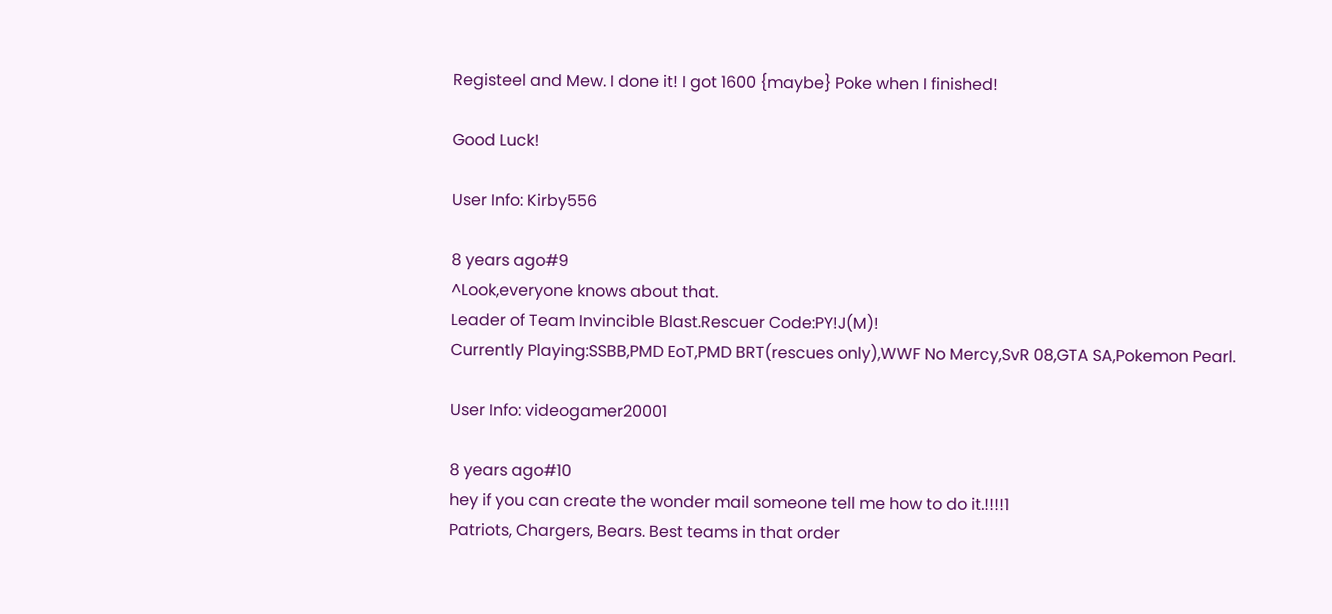Registeel and Mew. I done it! I got 1600 {maybe} Poke when I finished!

Good Luck!

User Info: Kirby556

8 years ago#9
^Look,everyone knows about that.
Leader of Team Invincible Blast.Rescuer Code:PY!J(M)!
Currently Playing:SSBB,PMD EoT,PMD BRT(rescues only),WWF No Mercy,SvR 08,GTA SA,Pokemon Pearl.

User Info: videogamer20001

8 years ago#10
hey if you can create the wonder mail someone tell me how to do it.!!!!1
Patriots, Chargers, Bears. Best teams in that order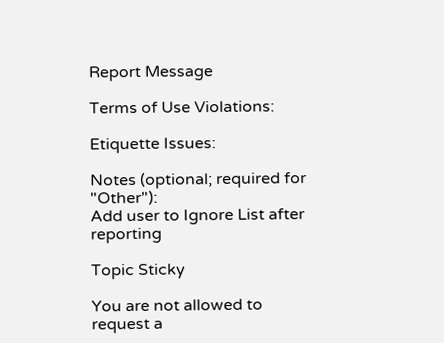Report Message

Terms of Use Violations:

Etiquette Issues:

Notes (optional; required for "Other"):
Add user to Ignore List after reporting

Topic Sticky

You are not allowed to request a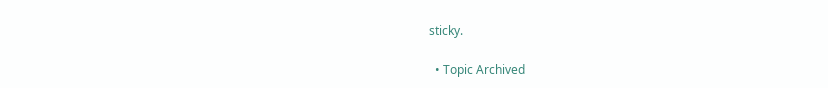sticky.

  • Topic Archived